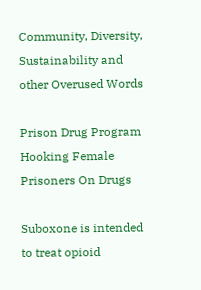Community, Diversity, Sustainability and other Overused Words

Prison Drug Program Hooking Female Prisoners On Drugs

Suboxone is intended to treat opioid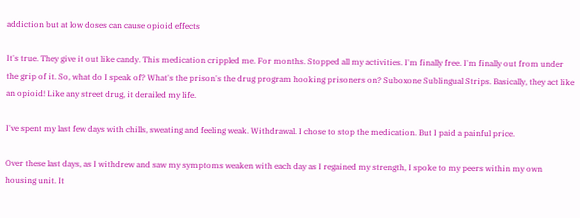addiction but at low doses can cause opioid effects

It's true. They give it out like candy. This medication crippled me. For months. Stopped all my activities. I'm finally free. I'm finally out from under the grip of it. So, what do I speak of? What's the prison's the drug program hooking prisoners on? Suboxone Sublingual Strips. Basically, they act like an opioid! Like any street drug, it derailed my life.

I've spent my last few days with chills, sweating and feeling weak. Withdrawal. I chose to stop the medication. But I paid a painful price.

Over these last days, as I withdrew and saw my symptoms weaken with each day as I regained my strength, I spoke to my peers within my own housing unit. It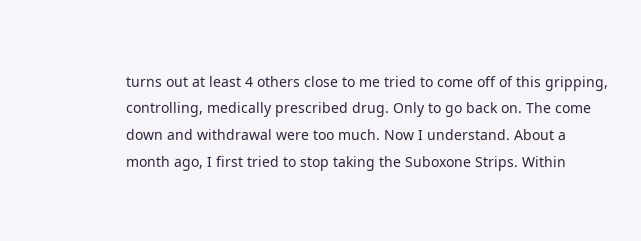turns out at least 4 others close to me tried to come off of this gripping, controlling, medically prescribed drug. Only to go back on. The come down and withdrawal were too much. Now I understand. About a month ago, I first tried to stop taking the Suboxone Strips. Within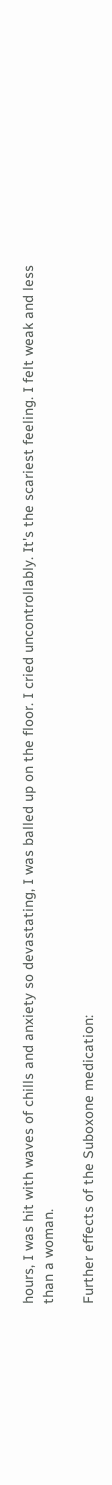hours, I was hit with waves of chills and anxiety so devastating, I was balled up on the floor. I cried uncontrollably. It's the scariest feeling. I felt weak and less than a woman.

Further effects of the Suboxone medication: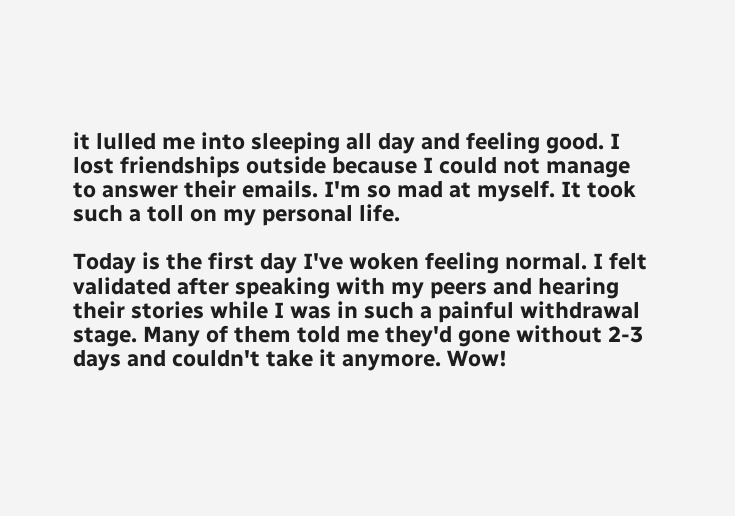it lulled me into sleeping all day and feeling good. I lost friendships outside because I could not manage to answer their emails. I'm so mad at myself. It took such a toll on my personal life.

Today is the first day I've woken feeling normal. I felt validated after speaking with my peers and hearing their stories while I was in such a painful withdrawal stage. Many of them told me they'd gone without 2-3 days and couldn't take it anymore. Wow!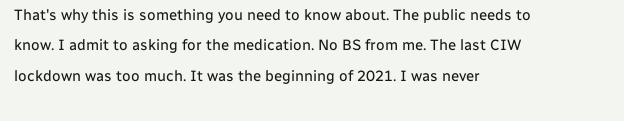That's why this is something you need to know about. The public needs to know. I admit to asking for the medication. No BS from me. The last CIW lockdown was too much. It was the beginning of 2021. I was never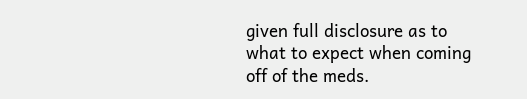given full disclosure as to what to expect when coming off of the meds.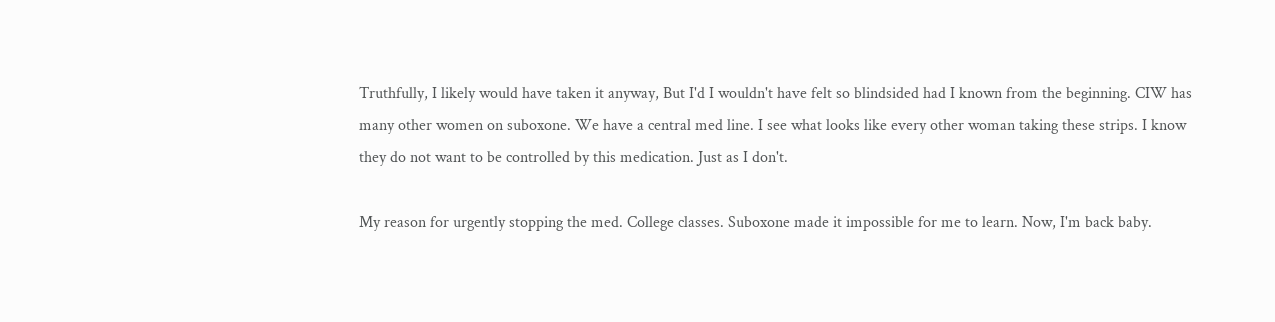Truthfully, I likely would have taken it anyway, But I'd I wouldn't have felt so blindsided had I known from the beginning. CIW has many other women on suboxone. We have a central med line. I see what looks like every other woman taking these strips. I know they do not want to be controlled by this medication. Just as I don't.

My reason for urgently stopping the med. College classes. Suboxone made it impossible for me to learn. Now, I'm back baby.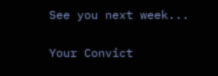See you next week...

Your Convict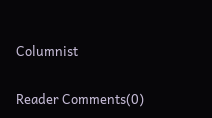Columnist


Reader Comments(0)